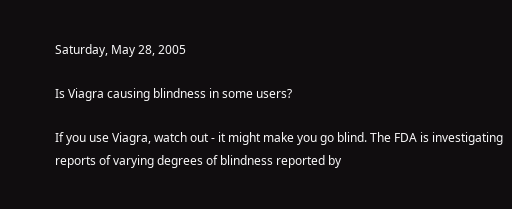Saturday, May 28, 2005

Is Viagra causing blindness in some users?

If you use Viagra, watch out - it might make you go blind. The FDA is investigating reports of varying degrees of blindness reported by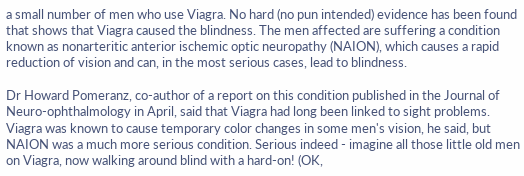a small number of men who use Viagra. No hard (no pun intended) evidence has been found that shows that Viagra caused the blindness. The men affected are suffering a condition known as nonarteritic anterior ischemic optic neuropathy (NAION), which causes a rapid reduction of vision and can, in the most serious cases, lead to blindness.

Dr Howard Pomeranz, co-author of a report on this condition published in the Journal of Neuro-ophthalmology in April, said that Viagra had long been linked to sight problems. Viagra was known to cause temporary color changes in some men's vision, he said, but NAION was a much more serious condition. Serious indeed - imagine all those little old men on Viagra, now walking around blind with a hard-on! (OK,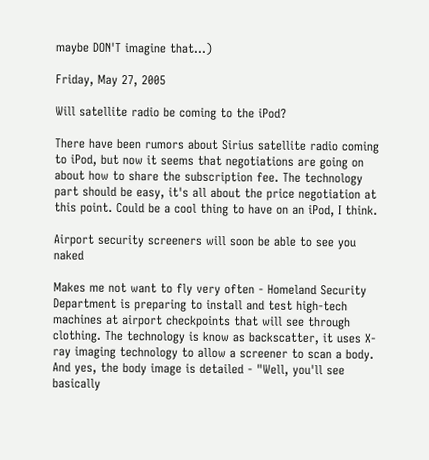maybe DON'T imagine that...)

Friday, May 27, 2005

Will satellite radio be coming to the iPod?

There have been rumors about Sirius satellite radio coming to iPod, but now it seems that negotiations are going on about how to share the subscription fee. The technology part should be easy, it's all about the price negotiation at this point. Could be a cool thing to have on an iPod, I think.

Airport security screeners will soon be able to see you naked

Makes me not want to fly very often - Homeland Security Department is preparing to install and test high-tech machines at airport checkpoints that will see through clothing. The technology is know as backscatter, it uses X-ray imaging technology to allow a screener to scan a body. And yes, the body image is detailed - "Well, you'll see basically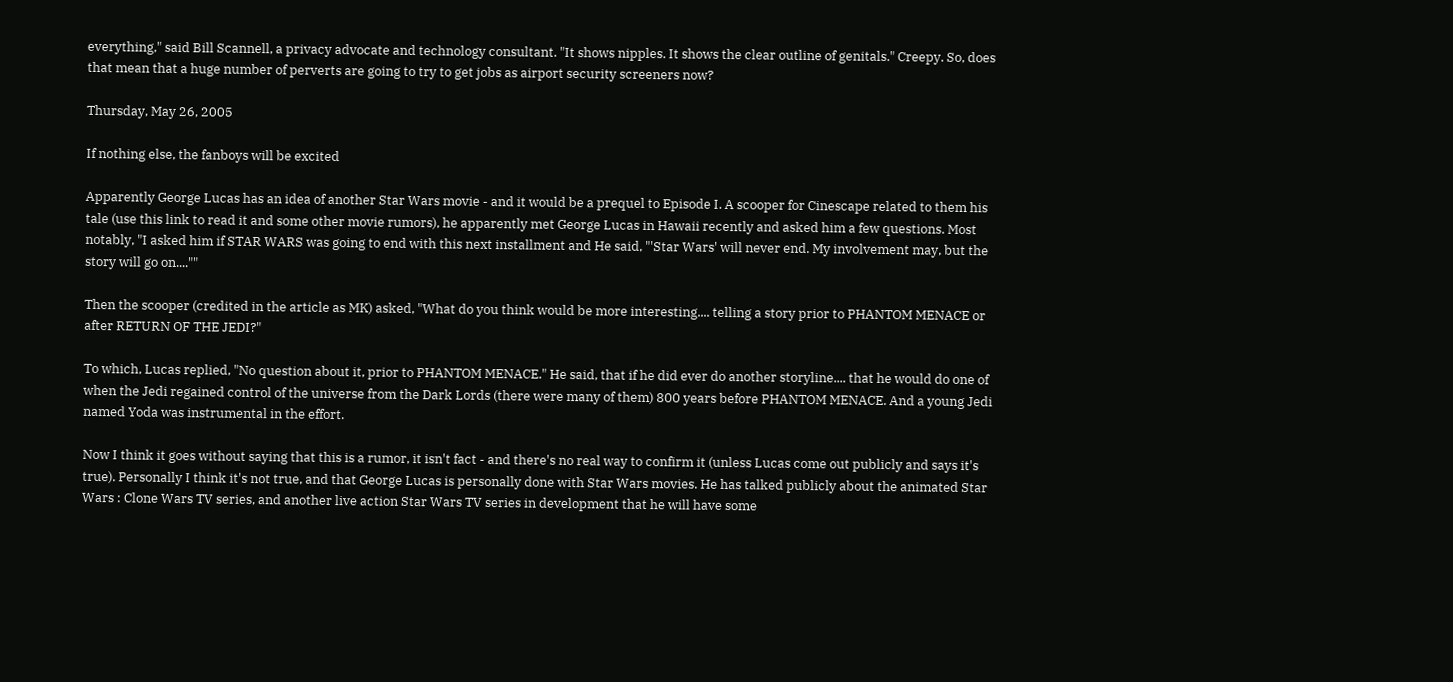everything," said Bill Scannell, a privacy advocate and technology consultant. "It shows nipples. It shows the clear outline of genitals." Creepy. So, does that mean that a huge number of perverts are going to try to get jobs as airport security screeners now?

Thursday, May 26, 2005

If nothing else, the fanboys will be excited

Apparently George Lucas has an idea of another Star Wars movie - and it would be a prequel to Episode I. A scooper for Cinescape related to them his tale (use this link to read it and some other movie rumors), he apparently met George Lucas in Hawaii recently and asked him a few questions. Most notably, "I asked him if STAR WARS was going to end with this next installment and He said, "'Star Wars' will never end. My involvement may, but the story will go on....""

Then the scooper (credited in the article as MK) asked, "What do you think would be more interesting.... telling a story prior to PHANTOM MENACE or after RETURN OF THE JEDI?"

To which, Lucas replied, "No question about it, prior to PHANTOM MENACE." He said, that if he did ever do another storyline.... that he would do one of when the Jedi regained control of the universe from the Dark Lords (there were many of them) 800 years before PHANTOM MENACE. And a young Jedi named Yoda was instrumental in the effort.

Now I think it goes without saying that this is a rumor, it isn't fact - and there's no real way to confirm it (unless Lucas come out publicly and says it's true). Personally I think it's not true, and that George Lucas is personally done with Star Wars movies. He has talked publicly about the animated Star Wars : Clone Wars TV series, and another live action Star Wars TV series in development that he will have some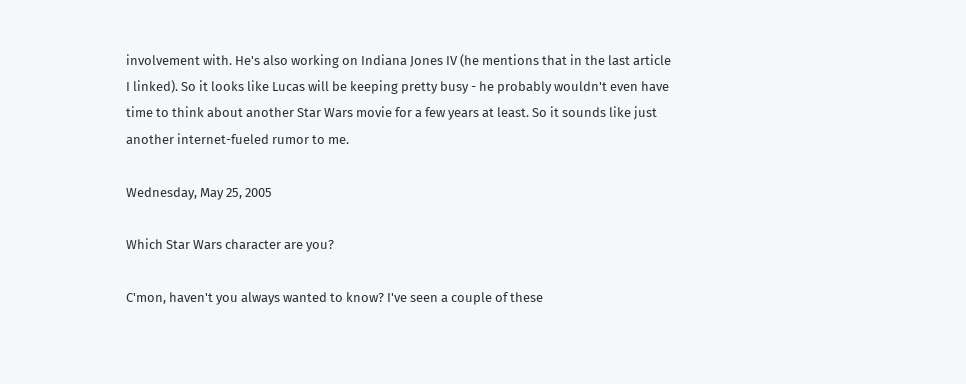involvement with. He's also working on Indiana Jones IV (he mentions that in the last article I linked). So it looks like Lucas will be keeping pretty busy - he probably wouldn't even have time to think about another Star Wars movie for a few years at least. So it sounds like just another internet-fueled rumor to me.

Wednesday, May 25, 2005

Which Star Wars character are you?

C'mon, haven't you always wanted to know? I've seen a couple of these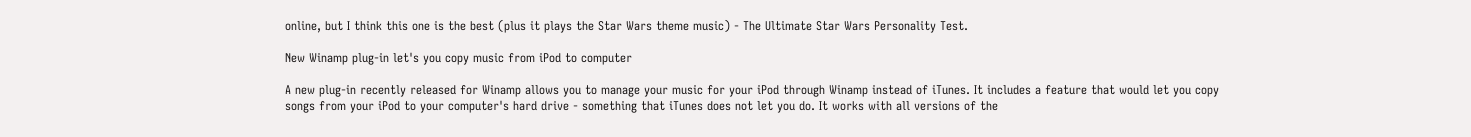online, but I think this one is the best (plus it plays the Star Wars theme music) - The Ultimate Star Wars Personality Test.

New Winamp plug-in let's you copy music from iPod to computer

A new plug-in recently released for Winamp allows you to manage your music for your iPod through Winamp instead of iTunes. It includes a feature that would let you copy songs from your iPod to your computer's hard drive - something that iTunes does not let you do. It works with all versions of the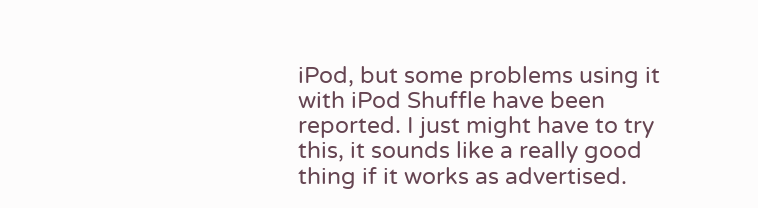iPod, but some problems using it with iPod Shuffle have been reported. I just might have to try this, it sounds like a really good thing if it works as advertised.